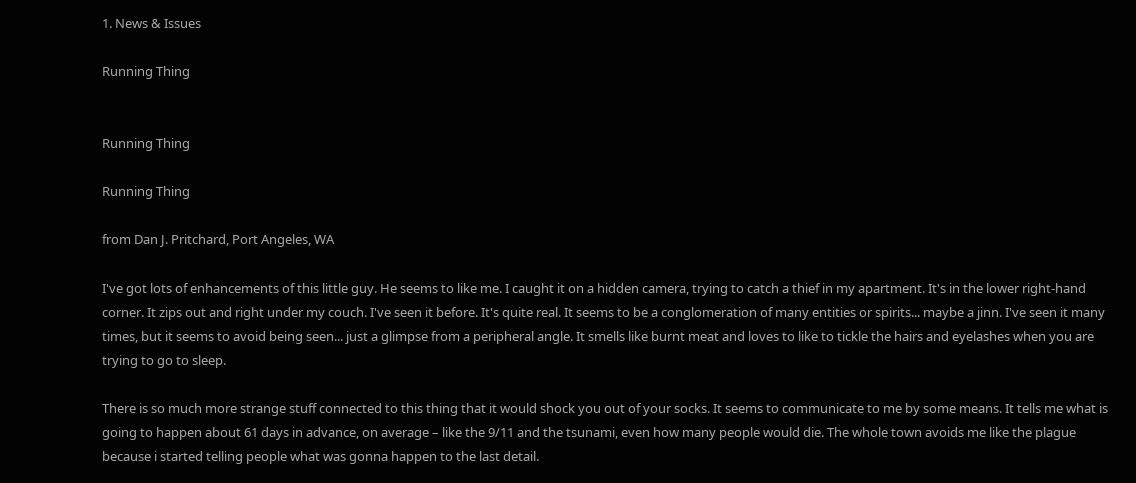1. News & Issues

Running Thing


Running Thing

Running Thing

from Dan J. Pritchard, Port Angeles, WA

I've got lots of enhancements of this little guy. He seems to like me. I caught it on a hidden camera, trying to catch a thief in my apartment. It's in the lower right-hand corner. It zips out and right under my couch. I've seen it before. It's quite real. It seems to be a conglomeration of many entities or spirits... maybe a jinn. I've seen it many times, but it seems to avoid being seen... just a glimpse from a peripheral angle. It smells like burnt meat and loves to like to tickle the hairs and eyelashes when you are trying to go to sleep.

There is so much more strange stuff connected to this thing that it would shock you out of your socks. It seems to communicate to me by some means. It tells me what is going to happen about 61 days in advance, on average – like the 9/11 and the tsunami, even how many people would die. The whole town avoids me like the plague because i started telling people what was gonna happen to the last detail.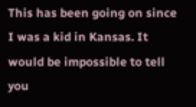This has been going on since I was a kid in Kansas. It would be impossible to tell you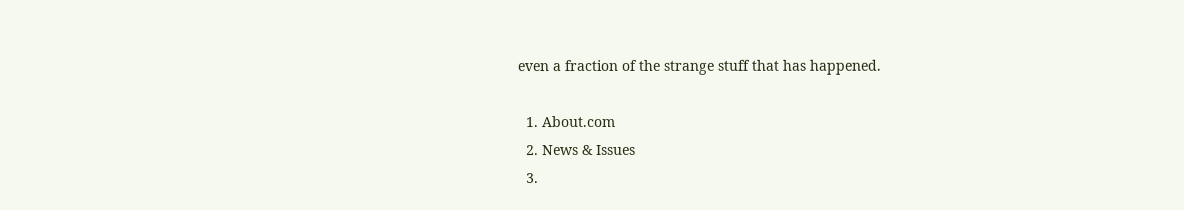even a fraction of the strange stuff that has happened.

  1. About.com
  2. News & Issues
  3.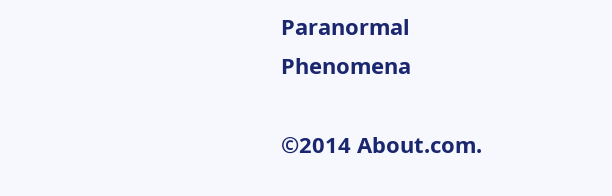Paranormal Phenomena

©2014 About.com.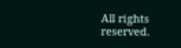All rights reserved.